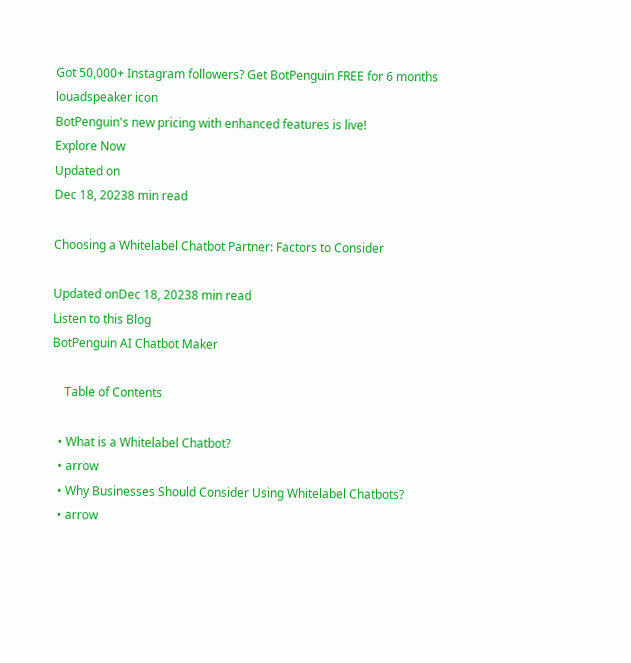Got 50,000+ Instagram followers? Get BotPenguin FREE for 6 months
louadspeaker icon
BotPenguin's new pricing with enhanced features is live!
Explore Now
Updated on
Dec 18, 20238 min read

Choosing a Whitelabel Chatbot Partner: Factors to Consider

Updated onDec 18, 20238 min read
Listen to this Blog
BotPenguin AI Chatbot Maker

    Table of Contents

  • What is a Whitelabel Chatbot?
  • arrow
  • Why Businesses Should Consider Using Whitelabel Chatbots?
  • arrow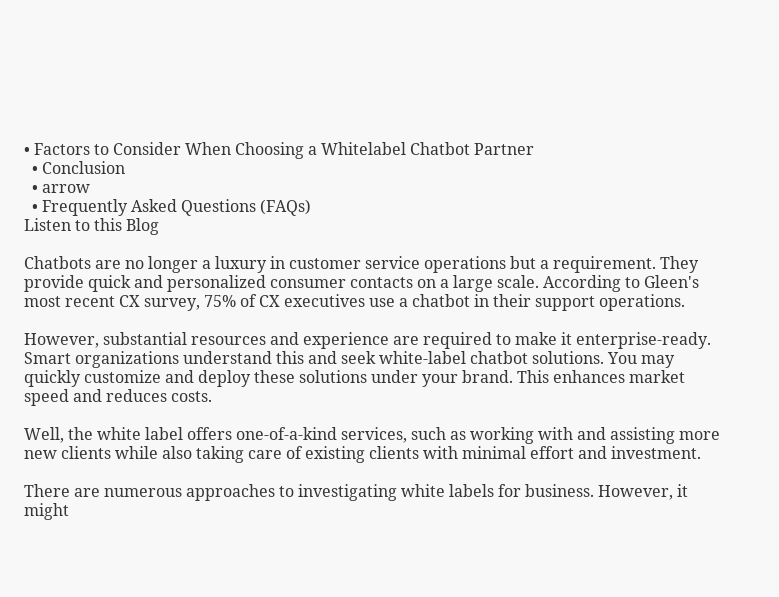• Factors to Consider When Choosing a Whitelabel Chatbot Partner
  • Conclusion
  • arrow
  • Frequently Asked Questions (FAQs)
Listen to this Blog

Chatbots are no longer a luxury in customer service operations but a requirement. They provide quick and personalized consumer contacts on a large scale. According to Gleen's most recent CX survey, 75% of CX executives use a chatbot in their support operations.

However, substantial resources and experience are required to make it enterprise-ready. Smart organizations understand this and seek white-label chatbot solutions. You may quickly customize and deploy these solutions under your brand. This enhances market speed and reduces costs.

Well, the white label offers one-of-a-kind services, such as working with and assisting more new clients while also taking care of existing clients with minimal effort and investment.

There are numerous approaches to investigating white labels for business. However, it might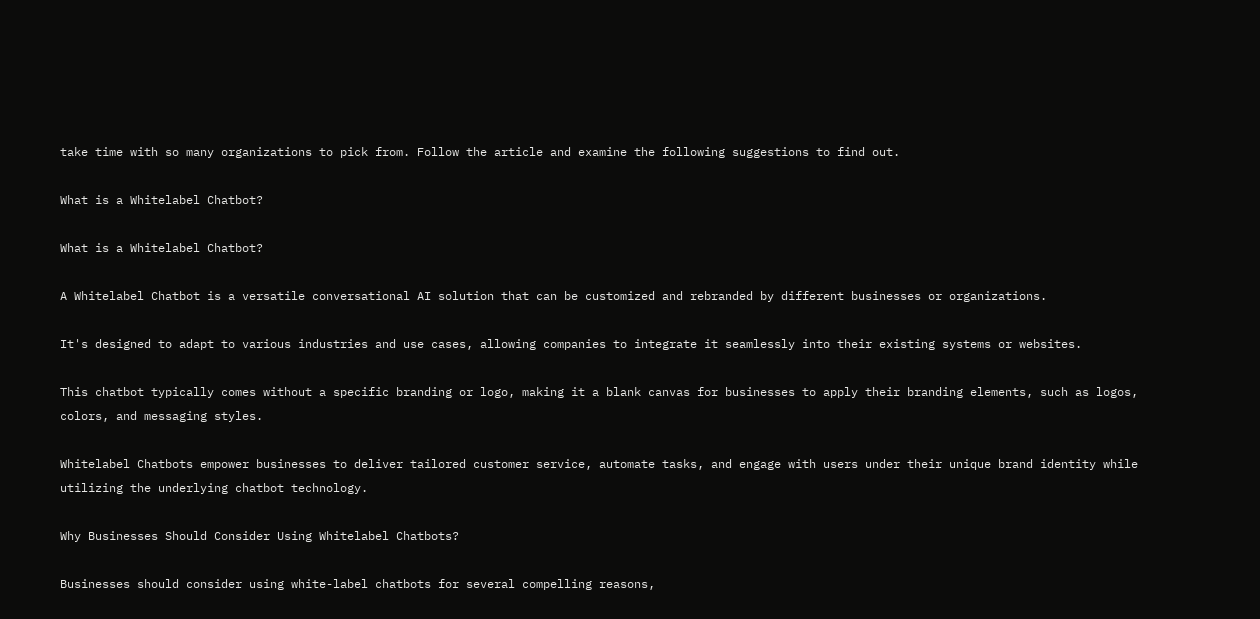take time with so many organizations to pick from. Follow the article and examine the following suggestions to find out.

What is a Whitelabel Chatbot?

What is a Whitelabel Chatbot?

A Whitelabel Chatbot is a versatile conversational AI solution that can be customized and rebranded by different businesses or organizations.

It's designed to adapt to various industries and use cases, allowing companies to integrate it seamlessly into their existing systems or websites.

This chatbot typically comes without a specific branding or logo, making it a blank canvas for businesses to apply their branding elements, such as logos, colors, and messaging styles.

Whitelabel Chatbots empower businesses to deliver tailored customer service, automate tasks, and engage with users under their unique brand identity while utilizing the underlying chatbot technology.

Why Businesses Should Consider Using Whitelabel Chatbots?

Businesses should consider using white-label chatbots for several compelling reasons,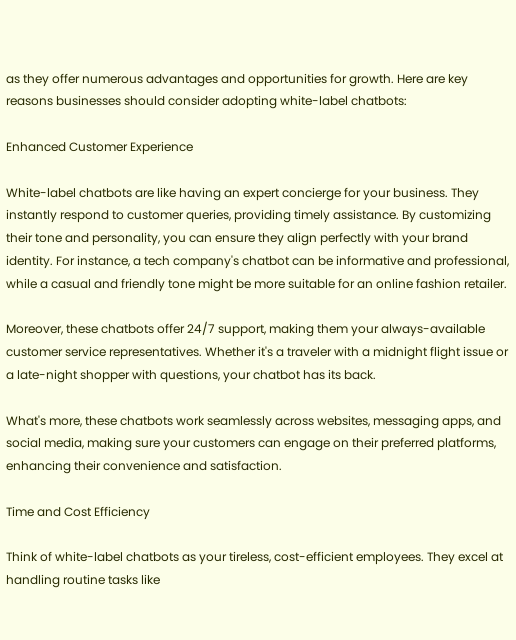as they offer numerous advantages and opportunities for growth. Here are key reasons businesses should consider adopting white-label chatbots:

Enhanced Customer Experience

White-label chatbots are like having an expert concierge for your business. They instantly respond to customer queries, providing timely assistance. By customizing their tone and personality, you can ensure they align perfectly with your brand identity. For instance, a tech company's chatbot can be informative and professional, while a casual and friendly tone might be more suitable for an online fashion retailer.

Moreover, these chatbots offer 24/7 support, making them your always-available customer service representatives. Whether it's a traveler with a midnight flight issue or a late-night shopper with questions, your chatbot has its back.

What's more, these chatbots work seamlessly across websites, messaging apps, and social media, making sure your customers can engage on their preferred platforms, enhancing their convenience and satisfaction.

Time and Cost Efficiency

Think of white-label chatbots as your tireless, cost-efficient employees. They excel at handling routine tasks like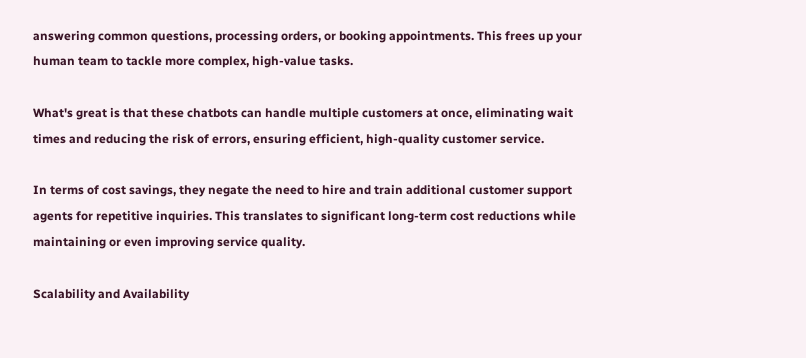answering common questions, processing orders, or booking appointments. This frees up your human team to tackle more complex, high-value tasks.

What's great is that these chatbots can handle multiple customers at once, eliminating wait times and reducing the risk of errors, ensuring efficient, high-quality customer service.

In terms of cost savings, they negate the need to hire and train additional customer support agents for repetitive inquiries. This translates to significant long-term cost reductions while maintaining or even improving service quality.

Scalability and Availability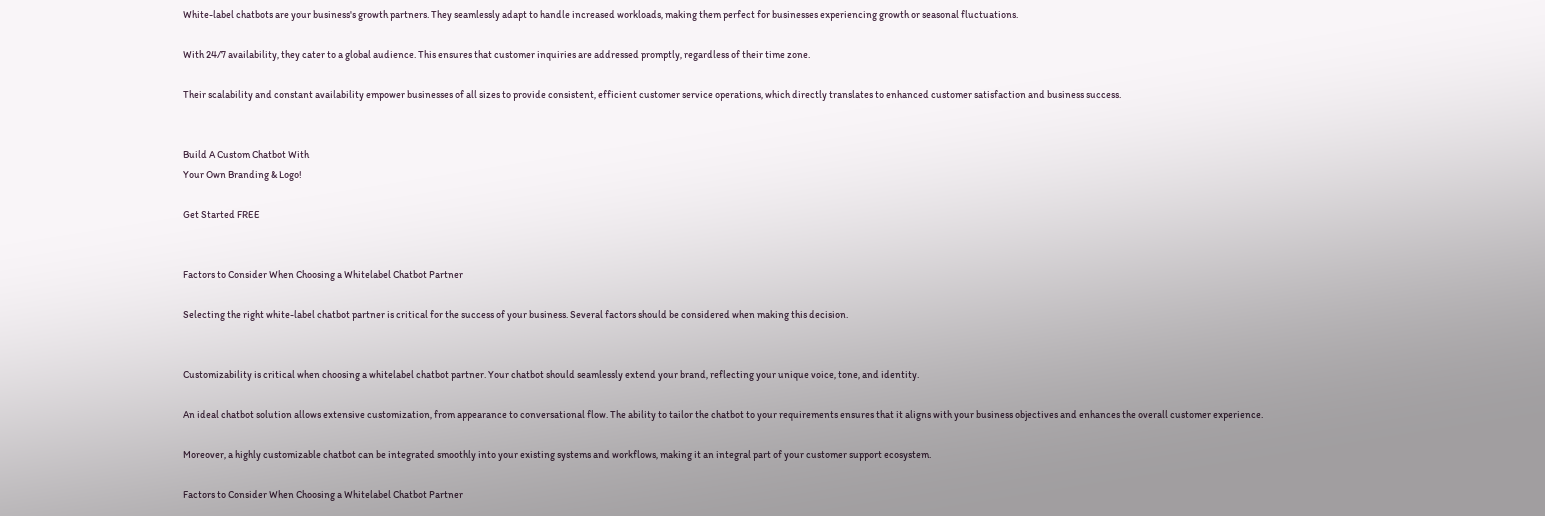White-label chatbots are your business's growth partners. They seamlessly adapt to handle increased workloads, making them perfect for businesses experiencing growth or seasonal fluctuations.

With 24/7 availability, they cater to a global audience. This ensures that customer inquiries are addressed promptly, regardless of their time zone.

Their scalability and constant availability empower businesses of all sizes to provide consistent, efficient customer service operations, which directly translates to enhanced customer satisfaction and business success.


Build A Custom Chatbot With
Your Own Branding & Logo!

Get Started FREE


Factors to Consider When Choosing a Whitelabel Chatbot Partner

Selecting the right white-label chatbot partner is critical for the success of your business. Several factors should be considered when making this decision.


Customizability is critical when choosing a whitelabel chatbot partner. Your chatbot should seamlessly extend your brand, reflecting your unique voice, tone, and identity.

An ideal chatbot solution allows extensive customization, from appearance to conversational flow. The ability to tailor the chatbot to your requirements ensures that it aligns with your business objectives and enhances the overall customer experience.

Moreover, a highly customizable chatbot can be integrated smoothly into your existing systems and workflows, making it an integral part of your customer support ecosystem.

Factors to Consider When Choosing a Whitelabel Chatbot Partner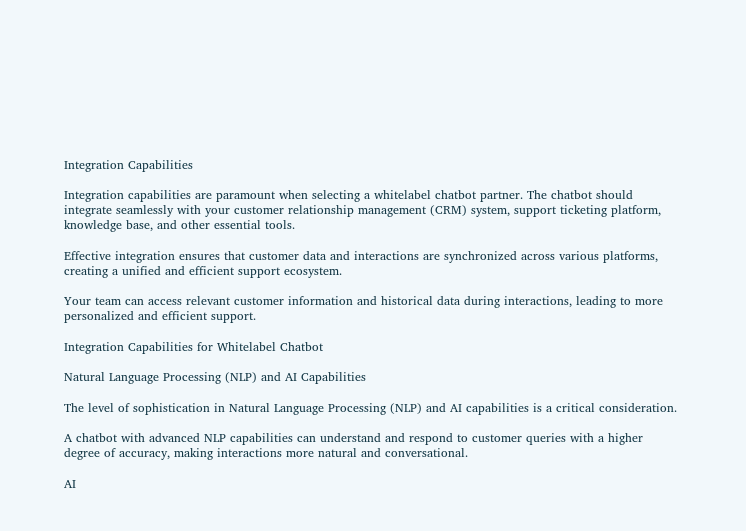Integration Capabilities

Integration capabilities are paramount when selecting a whitelabel chatbot partner. The chatbot should integrate seamlessly with your customer relationship management (CRM) system, support ticketing platform, knowledge base, and other essential tools.

Effective integration ensures that customer data and interactions are synchronized across various platforms, creating a unified and efficient support ecosystem.

Your team can access relevant customer information and historical data during interactions, leading to more personalized and efficient support.

Integration Capabilities for Whitelabel Chatbot

Natural Language Processing (NLP) and AI Capabilities

The level of sophistication in Natural Language Processing (NLP) and AI capabilities is a critical consideration.

A chatbot with advanced NLP capabilities can understand and respond to customer queries with a higher degree of accuracy, making interactions more natural and conversational.

AI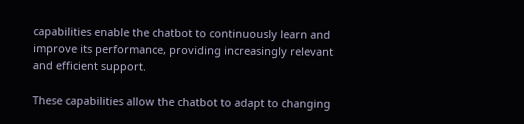capabilities enable the chatbot to continuously learn and improve its performance, providing increasingly relevant and efficient support.

These capabilities allow the chatbot to adapt to changing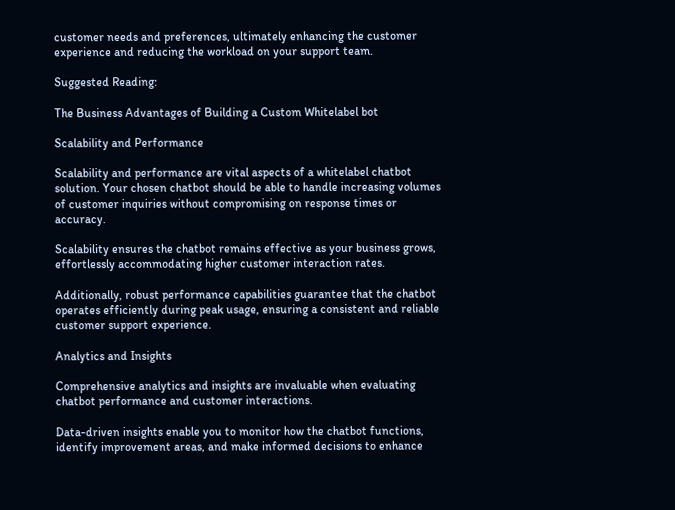customer needs and preferences, ultimately enhancing the customer experience and reducing the workload on your support team.

Suggested Reading:

The Business Advantages of Building a Custom Whitelabel bot

Scalability and Performance

Scalability and performance are vital aspects of a whitelabel chatbot solution. Your chosen chatbot should be able to handle increasing volumes of customer inquiries without compromising on response times or accuracy.

Scalability ensures the chatbot remains effective as your business grows, effortlessly accommodating higher customer interaction rates.

Additionally, robust performance capabilities guarantee that the chatbot operates efficiently during peak usage, ensuring a consistent and reliable customer support experience.

Analytics and Insights

Comprehensive analytics and insights are invaluable when evaluating chatbot performance and customer interactions.

Data-driven insights enable you to monitor how the chatbot functions, identify improvement areas, and make informed decisions to enhance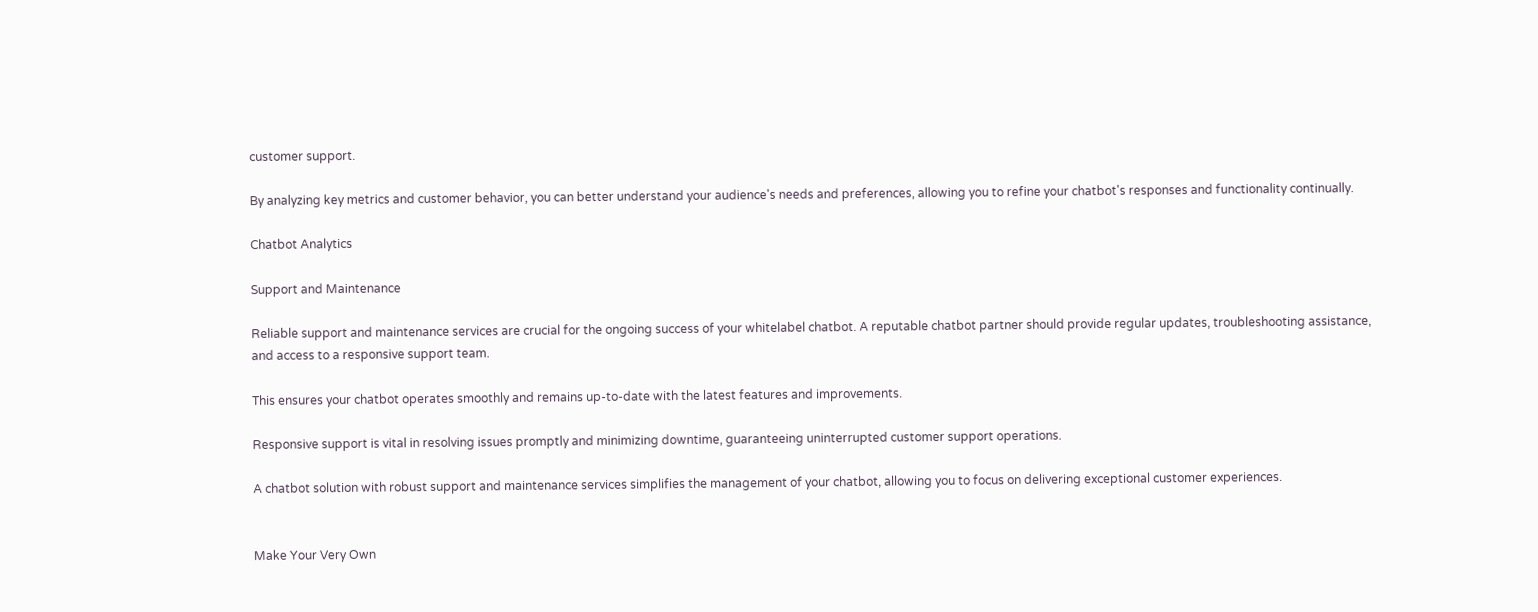customer support.

By analyzing key metrics and customer behavior, you can better understand your audience's needs and preferences, allowing you to refine your chatbot's responses and functionality continually.

Chatbot Analytics

Support and Maintenance

Reliable support and maintenance services are crucial for the ongoing success of your whitelabel chatbot. A reputable chatbot partner should provide regular updates, troubleshooting assistance, and access to a responsive support team.

This ensures your chatbot operates smoothly and remains up-to-date with the latest features and improvements.

Responsive support is vital in resolving issues promptly and minimizing downtime, guaranteeing uninterrupted customer support operations.

A chatbot solution with robust support and maintenance services simplifies the management of your chatbot, allowing you to focus on delivering exceptional customer experiences.


Make Your Very Own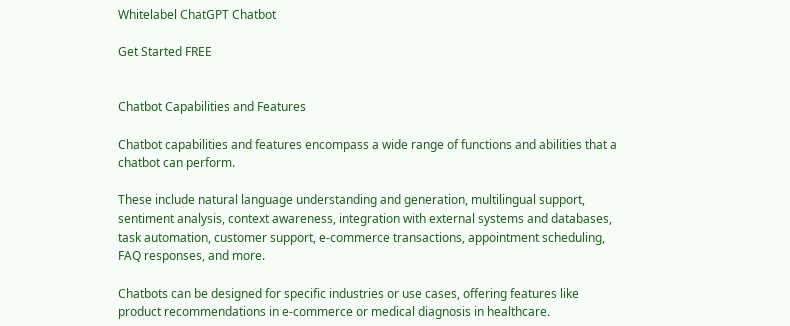Whitelabel ChatGPT Chatbot

Get Started FREE


Chatbot Capabilities and Features

Chatbot capabilities and features encompass a wide range of functions and abilities that a chatbot can perform.

These include natural language understanding and generation, multilingual support, sentiment analysis, context awareness, integration with external systems and databases, task automation, customer support, e-commerce transactions, appointment scheduling, FAQ responses, and more.

Chatbots can be designed for specific industries or use cases, offering features like product recommendations in e-commerce or medical diagnosis in healthcare.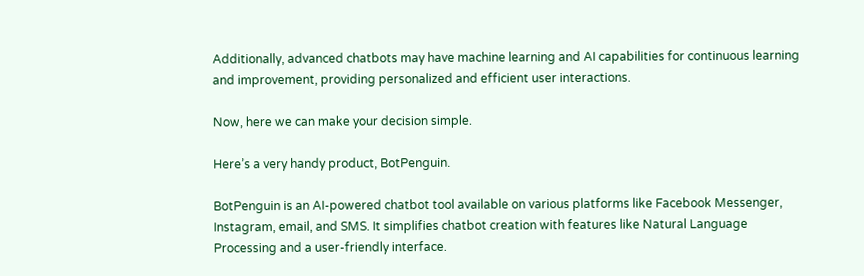Additionally, advanced chatbots may have machine learning and AI capabilities for continuous learning and improvement, providing personalized and efficient user interactions.

Now, here we can make your decision simple.

Here’s a very handy product, BotPenguin.

BotPenguin is an AI-powered chatbot tool available on various platforms like Facebook Messenger, Instagram, email, and SMS. It simplifies chatbot creation with features like Natural Language Processing and a user-friendly interface.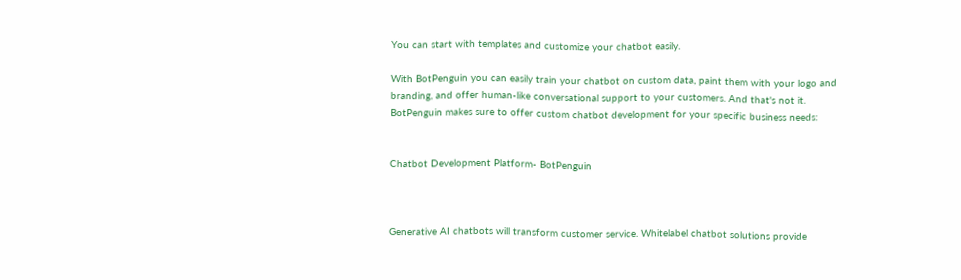You can start with templates and customize your chatbot easily.

With BotPenguin you can easily train your chatbot on custom data, paint them with your logo and branding, and offer human-like conversational support to your customers. And that's not it. BotPenguin makes sure to offer custom chatbot development for your specific business needs:


Chatbot Development Platform- BotPenguin



Generative AI chatbots will transform customer service. Whitelabel chatbot solutions provide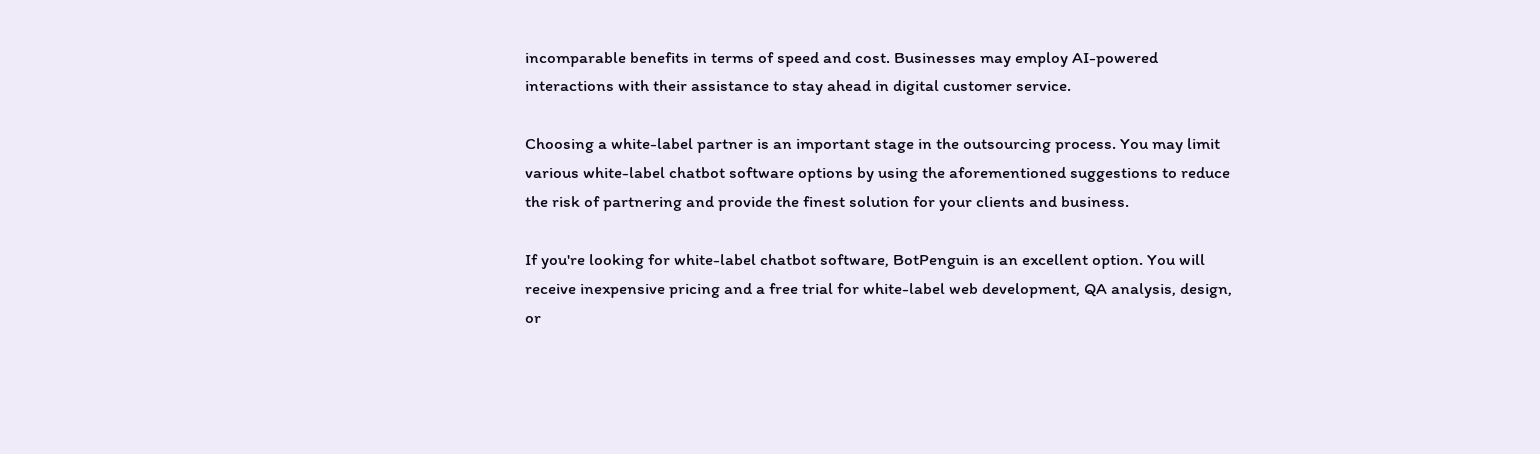incomparable benefits in terms of speed and cost. Businesses may employ AI-powered interactions with their assistance to stay ahead in digital customer service.

Choosing a white-label partner is an important stage in the outsourcing process. You may limit various white-label chatbot software options by using the aforementioned suggestions to reduce the risk of partnering and provide the finest solution for your clients and business.

If you're looking for white-label chatbot software, BotPenguin is an excellent option. You will receive inexpensive pricing and a free trial for white-label web development, QA analysis, design, or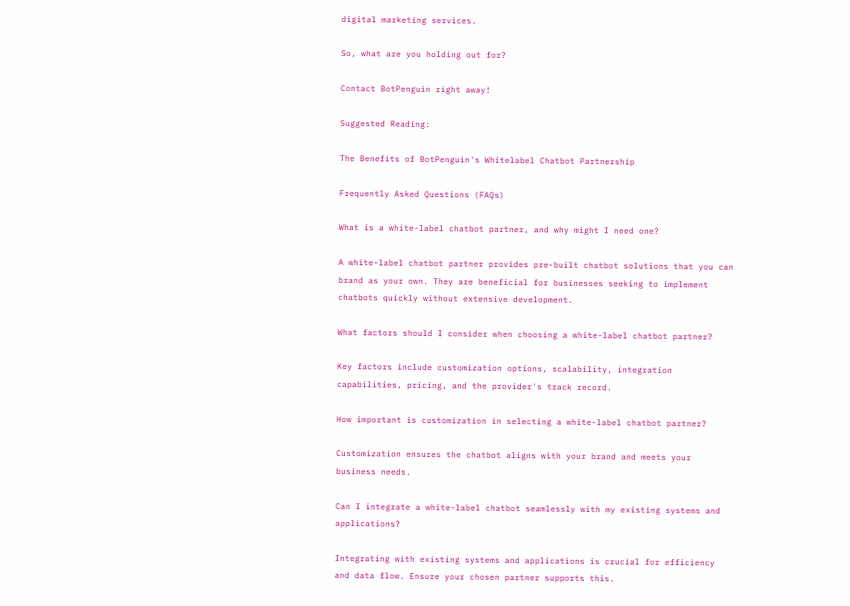digital marketing services.

So, what are you holding out for?

Contact BotPenguin right away!

Suggested Reading:

The Benefits of BotPenguin's Whitelabel Chatbot Partnership

Frequently Asked Questions (FAQs)

What is a white-label chatbot partner, and why might I need one?

A white-label chatbot partner provides pre-built chatbot solutions that you can brand as your own. They are beneficial for businesses seeking to implement chatbots quickly without extensive development.

What factors should I consider when choosing a white-label chatbot partner?

Key factors include customization options, scalability, integration capabilities, pricing, and the provider's track record.

How important is customization in selecting a white-label chatbot partner?

Customization ensures the chatbot aligns with your brand and meets your business needs.

Can I integrate a white-label chatbot seamlessly with my existing systems and applications?

Integrating with existing systems and applications is crucial for efficiency and data flow. Ensure your chosen partner supports this.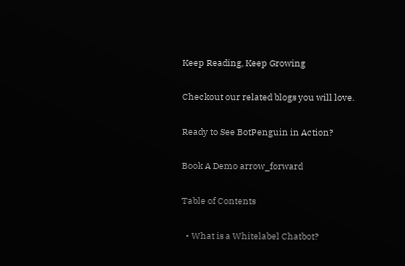Keep Reading, Keep Growing

Checkout our related blogs you will love.

Ready to See BotPenguin in Action?

Book A Demo arrow_forward

Table of Contents

  • What is a Whitelabel Chatbot?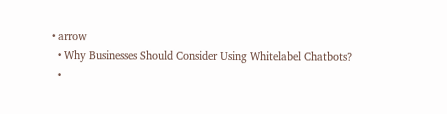• arrow
  • Why Businesses Should Consider Using Whitelabel Chatbots?
  •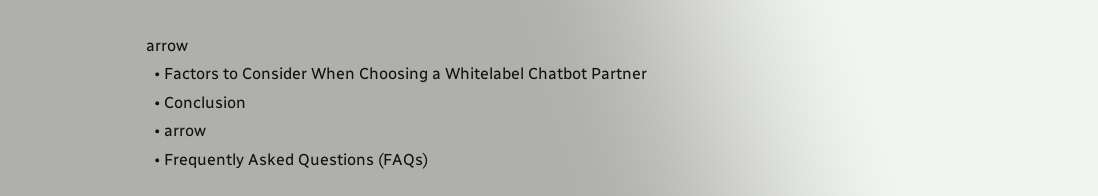arrow
  • Factors to Consider When Choosing a Whitelabel Chatbot Partner
  • Conclusion
  • arrow
  • Frequently Asked Questions (FAQs)